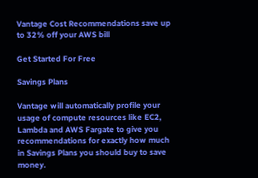Vantage Cost Recommendations save up to 32% off your AWS bill

Get Started For Free

Savings Plans

Vantage will automatically profile your usage of compute resources like EC2, Lambda and AWS Fargate to give you recommendations for exactly how much in Savings Plans you should buy to save money.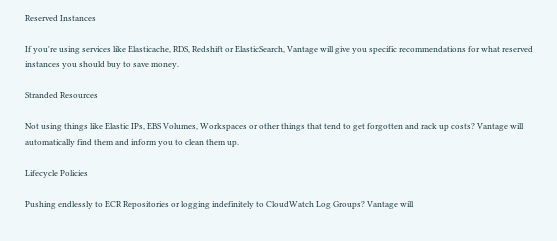Reserved Instances

If you're using services like Elasticache, RDS, Redshift or ElasticSearch, Vantage will give you specific recommendations for what reserved instances you should buy to save money.

Stranded Resources

Not using things like Elastic IPs, EBS Volumes, Workspaces or other things that tend to get forgotten and rack up costs? Vantage will automatically find them and inform you to clean them up.

Lifecycle Policies

Pushing endlessly to ECR Repositories or logging indefinitely to CloudWatch Log Groups? Vantage will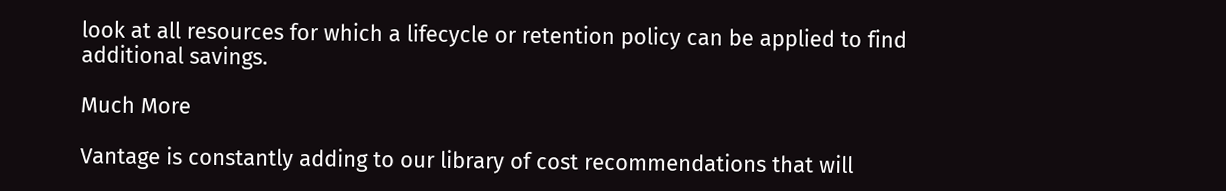look at all resources for which a lifecycle or retention policy can be applied to find additional savings.

Much More

Vantage is constantly adding to our library of cost recommendations that will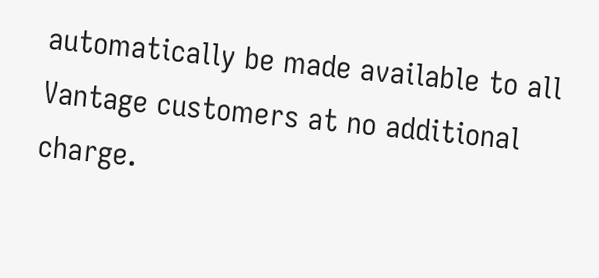automatically be made available to all Vantage customers at no additional charge.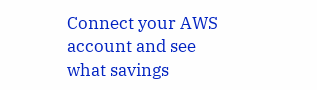Connect your AWS account and see what savings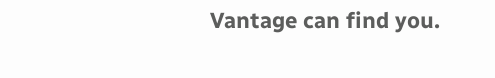Vantage can find you.